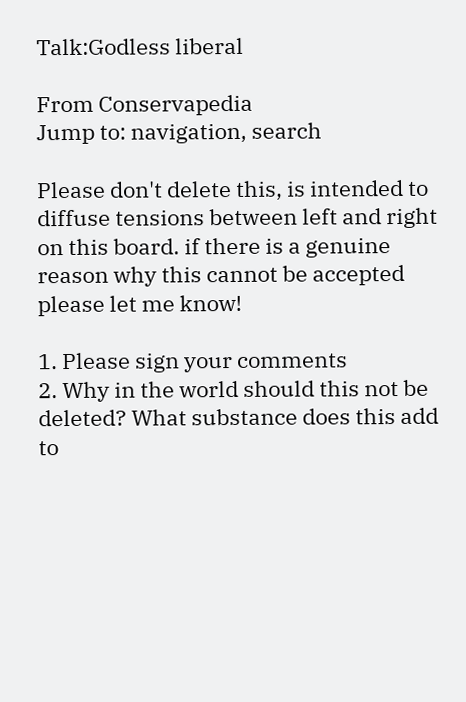Talk:Godless liberal

From Conservapedia
Jump to: navigation, search

Please don't delete this, is intended to diffuse tensions between left and right on this board. if there is a genuine reason why this cannot be accepted please let me know!

1. Please sign your comments
2. Why in the world should this not be deleted? What substance does this add to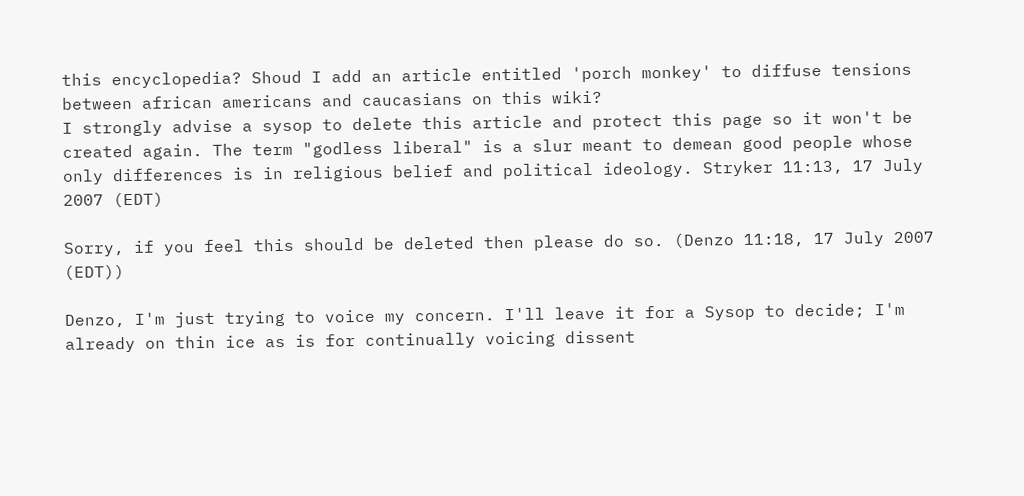this encyclopedia? Shoud I add an article entitled 'porch monkey' to diffuse tensions between african americans and caucasians on this wiki?
I strongly advise a sysop to delete this article and protect this page so it won't be created again. The term "godless liberal" is a slur meant to demean good people whose only differences is in religious belief and political ideology. Stryker 11:13, 17 July 2007 (EDT)

Sorry, if you feel this should be deleted then please do so. (Denzo 11:18, 17 July 2007 (EDT))

Denzo, I'm just trying to voice my concern. I'll leave it for a Sysop to decide; I'm already on thin ice as is for continually voicing dissent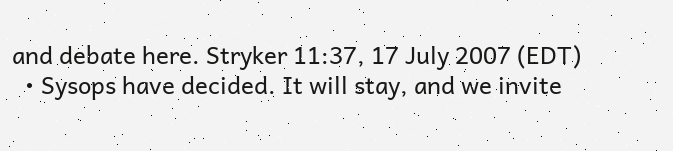and debate here. Stryker 11:37, 17 July 2007 (EDT)
  • Sysops have decided. It will stay, and we invite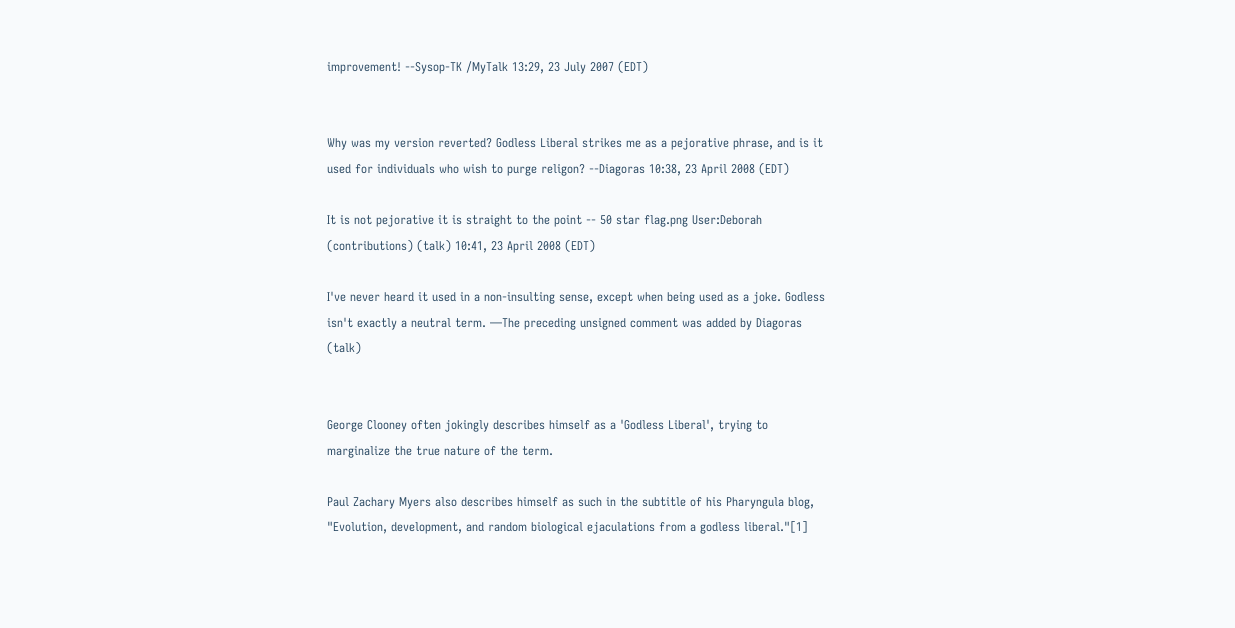improvement! --Sysop-TK /MyTalk 13:29, 23 July 2007 (EDT)


Why was my version reverted? Godless Liberal strikes me as a pejorative phrase, and is it used for individuals who wish to purge religon? --Diagoras 10:38, 23 April 2008 (EDT)

It is not pejorative it is straight to the point -- 50 star flag.png User:Deborah (contributions) (talk) 10:41, 23 April 2008 (EDT)

I've never heard it used in a non-insulting sense, except when being used as a joke. Godless isn't exactly a neutral term. —The preceding unsigned comment was added by Diagoras (talk)


George Clooney often jokingly describes himself as a 'Godless Liberal', trying to marginalize the true nature of the term.

Paul Zachary Myers also describes himself as such in the subtitle of his Pharyngula blog, "Evolution, development, and random biological ejaculations from a godless liberal."[1]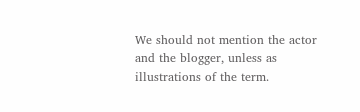We should not mention the actor and the blogger, unless as illustrations of the term.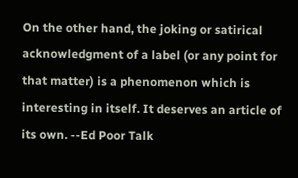On the other hand, the joking or satirical acknowledgment of a label (or any point for that matter) is a phenomenon which is interesting in itself. It deserves an article of its own. --Ed Poor Talk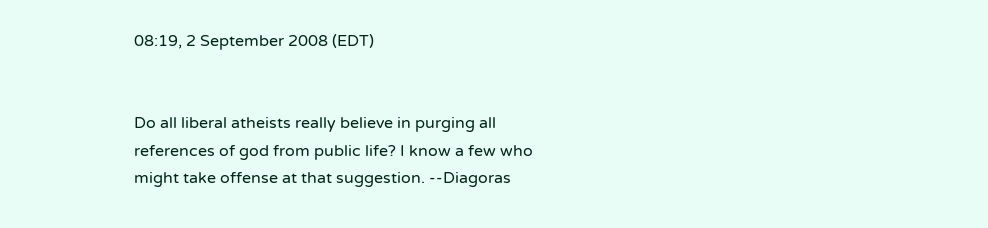08:19, 2 September 2008 (EDT)


Do all liberal atheists really believe in purging all references of god from public life? I know a few who might take offense at that suggestion. --Diagoras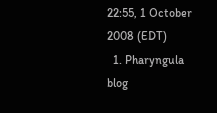22:55, 1 October 2008 (EDT)
  1. Pharyngula blog